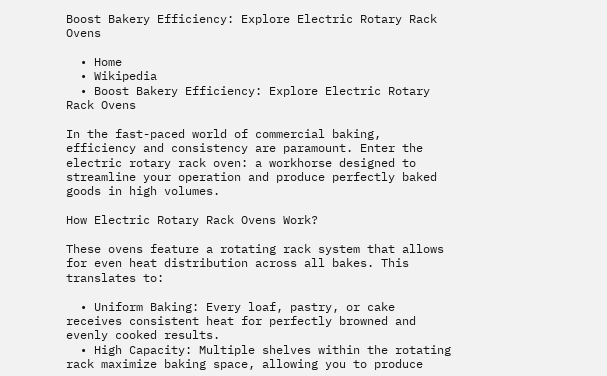Boost Bakery Efficiency: Explore Electric Rotary Rack Ovens

  • Home
  • Wikipedia
  • Boost Bakery Efficiency: Explore Electric Rotary Rack Ovens

In the fast-paced world of commercial baking, efficiency and consistency are paramount. Enter the electric rotary rack oven: a workhorse designed to streamline your operation and produce perfectly baked goods in high volumes.

How Electric Rotary Rack Ovens Work?

These ovens feature a rotating rack system that allows for even heat distribution across all bakes. This translates to:

  • Uniform Baking: Every loaf, pastry, or cake receives consistent heat for perfectly browned and evenly cooked results.
  • High Capacity: Multiple shelves within the rotating rack maximize baking space, allowing you to produce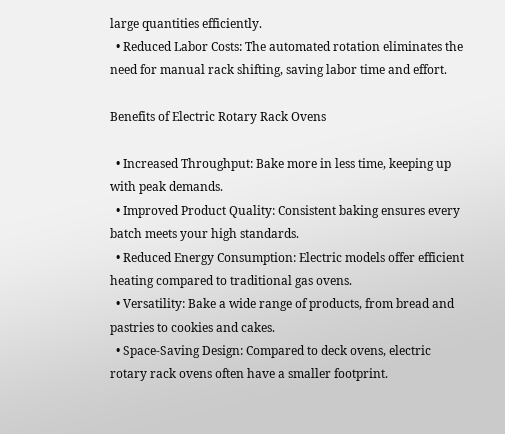large quantities efficiently.
  • Reduced Labor Costs: The automated rotation eliminates the need for manual rack shifting, saving labor time and effort.

Benefits of Electric Rotary Rack Ovens

  • Increased Throughput: Bake more in less time, keeping up with peak demands.
  • Improved Product Quality: Consistent baking ensures every batch meets your high standards.
  • Reduced Energy Consumption: Electric models offer efficient heating compared to traditional gas ovens.
  • Versatility: Bake a wide range of products, from bread and pastries to cookies and cakes.
  • Space-Saving Design: Compared to deck ovens, electric rotary rack ovens often have a smaller footprint.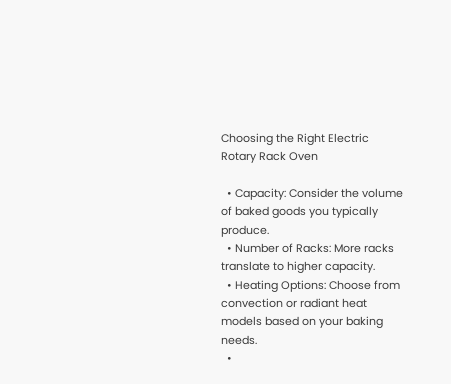Choosing the Right Electric Rotary Rack Oven

  • Capacity: Consider the volume of baked goods you typically produce.
  • Number of Racks: More racks translate to higher capacity.
  • Heating Options: Choose from convection or radiant heat models based on your baking needs.
  •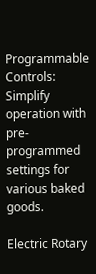Programmable Controls: Simplify operation with pre-programmed settings for various baked goods.

Electric Rotary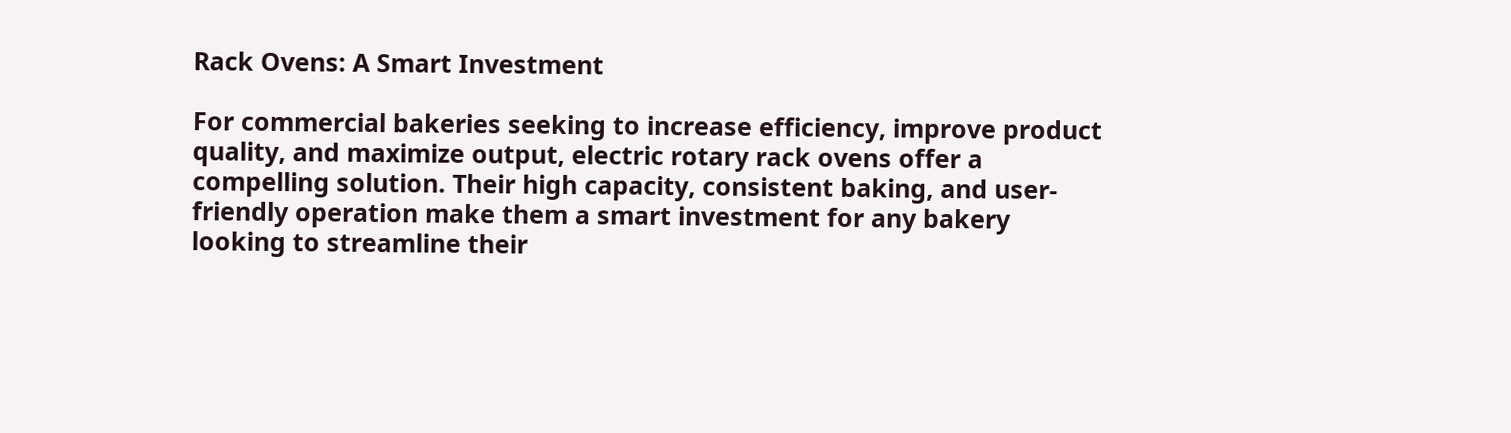Rack Ovens: A Smart Investment

For commercial bakeries seeking to increase efficiency, improve product quality, and maximize output, electric rotary rack ovens offer a compelling solution. Their high capacity, consistent baking, and user-friendly operation make them a smart investment for any bakery looking to streamline their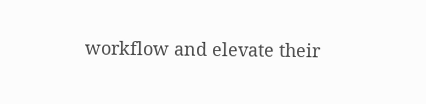workflow and elevate their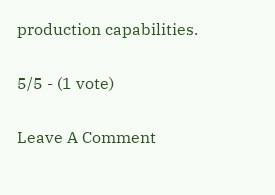production capabilities.

5/5 - (1 vote)

Leave A Comment